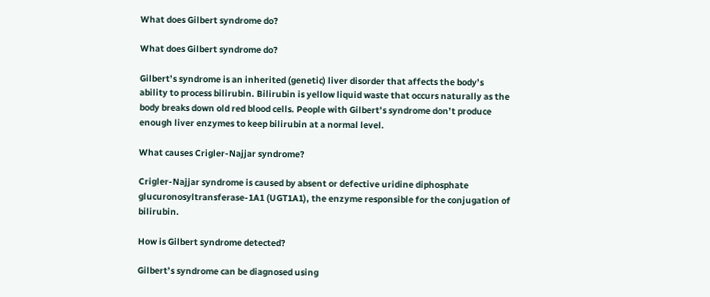What does Gilbert syndrome do?

What does Gilbert syndrome do?

Gilbert’s syndrome is an inherited (genetic) liver disorder that affects the body’s ability to process bilirubin. Bilirubin is yellow liquid waste that occurs naturally as the body breaks down old red blood cells. People with Gilbert’s syndrome don’t produce enough liver enzymes to keep bilirubin at a normal level.

What causes Crigler-Najjar syndrome?

Crigler-Najjar syndrome is caused by absent or defective uridine diphosphate glucuronosyltransferase-1A1 (UGT1A1), the enzyme responsible for the conjugation of bilirubin.

How is Gilbert syndrome detected?

Gilbert’s syndrome can be diagnosed using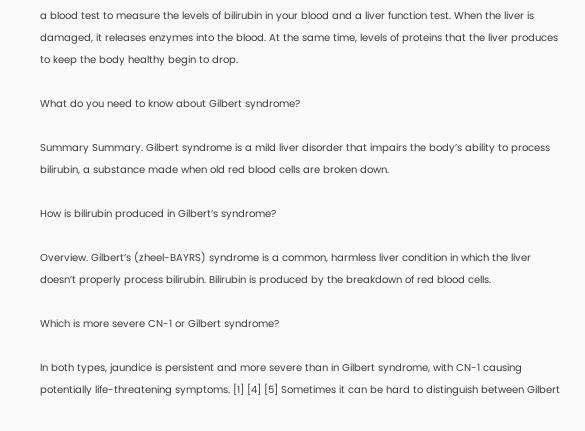a blood test to measure the levels of bilirubin in your blood and a liver function test. When the liver is damaged, it releases enzymes into the blood. At the same time, levels of proteins that the liver produces to keep the body healthy begin to drop.

What do you need to know about Gilbert syndrome?

Summary Summary. Gilbert syndrome is a mild liver disorder that impairs the body’s ability to process bilirubin, a substance made when old red blood cells are broken down.

How is bilirubin produced in Gilbert’s syndrome?

Overview. Gilbert’s (zheel-BAYRS) syndrome is a common, harmless liver condition in which the liver doesn’t properly process bilirubin. Bilirubin is produced by the breakdown of red blood cells.

Which is more severe CN-1 or Gilbert syndrome?

In both types, jaundice is persistent and more severe than in Gilbert syndrome, with CN-1 causing potentially life-threatening symptoms. [1] [4] [5] Sometimes it can be hard to distinguish between Gilbert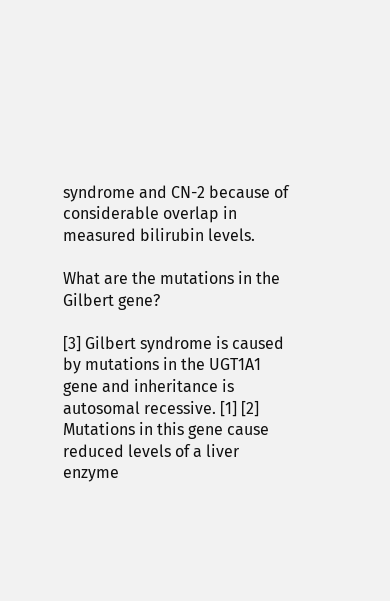syndrome and CN-2 because of considerable overlap in measured bilirubin levels.

What are the mutations in the Gilbert gene?

[3] Gilbert syndrome is caused by mutations in the UGT1A1 gene and inheritance is autosomal recessive. [1] [2] Mutations in this gene cause reduced levels of a liver enzyme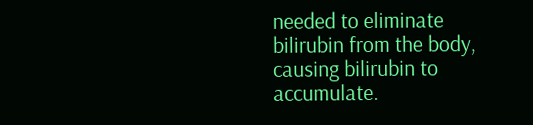needed to eliminate bilirubin from the body, causing bilirubin to accumulate.